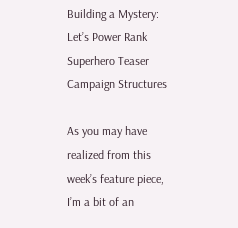Building a Mystery: Let’s Power Rank Superhero Teaser Campaign Structures

As you may have realized from this week’s feature piece, I’m a bit of an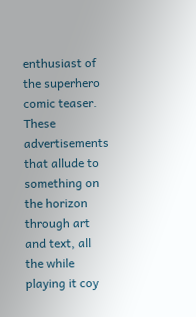enthusiast of the superhero comic teaser. These advertisements that allude to something on the horizon through art and text, all the while playing it coy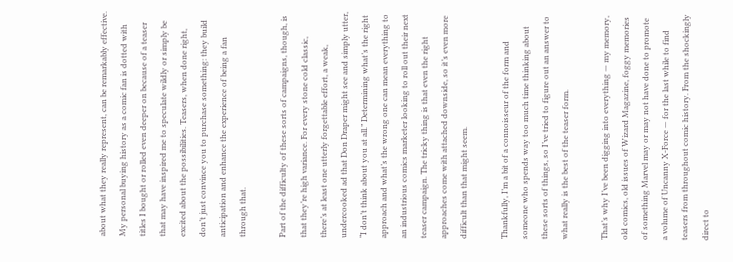about what they really represent, can be remarkably effective. My personal buying history as a comic fan is dotted with titles I bought or rolled even deeper on because of a teaser that may have inspired me to speculate wildly or simply be excited about the possibilities. Teasers, when done right, don’t just convince you to purchase something: they build anticipation and enhance the experience of being a fan through that.

Part of the difficulty of these sorts of campaigns, though, is that they’re high variance. For every stone cold classic, there’s at least one utterly forgettable effort, a weak, undercooked ad that Don Draper might see and simply utter, “I don’t think about you at all.” Determining what’s the right approach and what’s the wrong one can mean everything to an industrious comics marketer looking to roll out their next teaser campaign. The tricky thing is that even the right approaches come with attached downside, so it’s even more difficult than that might seem.

Thankfully, I’m a bit of a connoisseur of the form and someone who spends way too much time thinking about these sorts of things, so I’ve tried to figure out an answer to what really is the best of the teaser form.

That’s why I’ve been digging into everything — my memory, old comics, old issues of Wizard Magazine, foggy memories of something Marvel may or may not have done to promote a volume of Uncanny X-Force — for the last while to find teasers from throughout comic history. From the shockingly direct to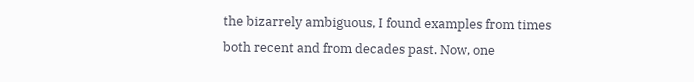the bizarrely ambiguous, I found examples from times both recent and from decades past. Now, one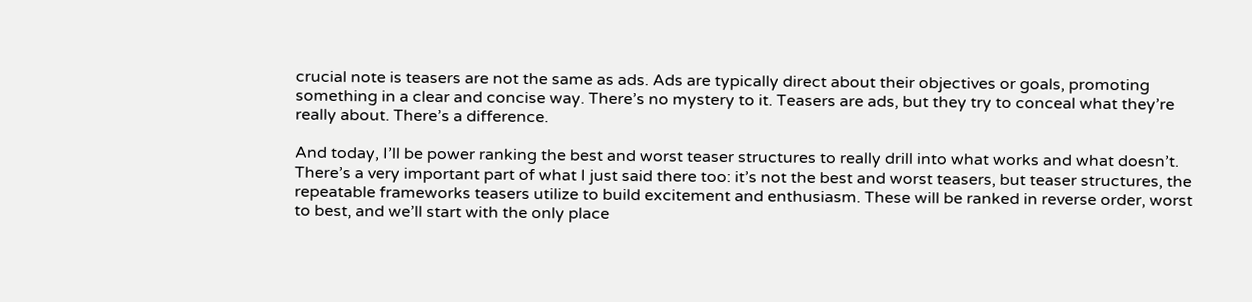crucial note is teasers are not the same as ads. Ads are typically direct about their objectives or goals, promoting something in a clear and concise way. There’s no mystery to it. Teasers are ads, but they try to conceal what they’re really about. There’s a difference.

And today, I’ll be power ranking the best and worst teaser structures to really drill into what works and what doesn’t. There’s a very important part of what I just said there too: it’s not the best and worst teasers, but teaser structures, the repeatable frameworks teasers utilize to build excitement and enthusiasm. These will be ranked in reverse order, worst to best, and we’ll start with the only place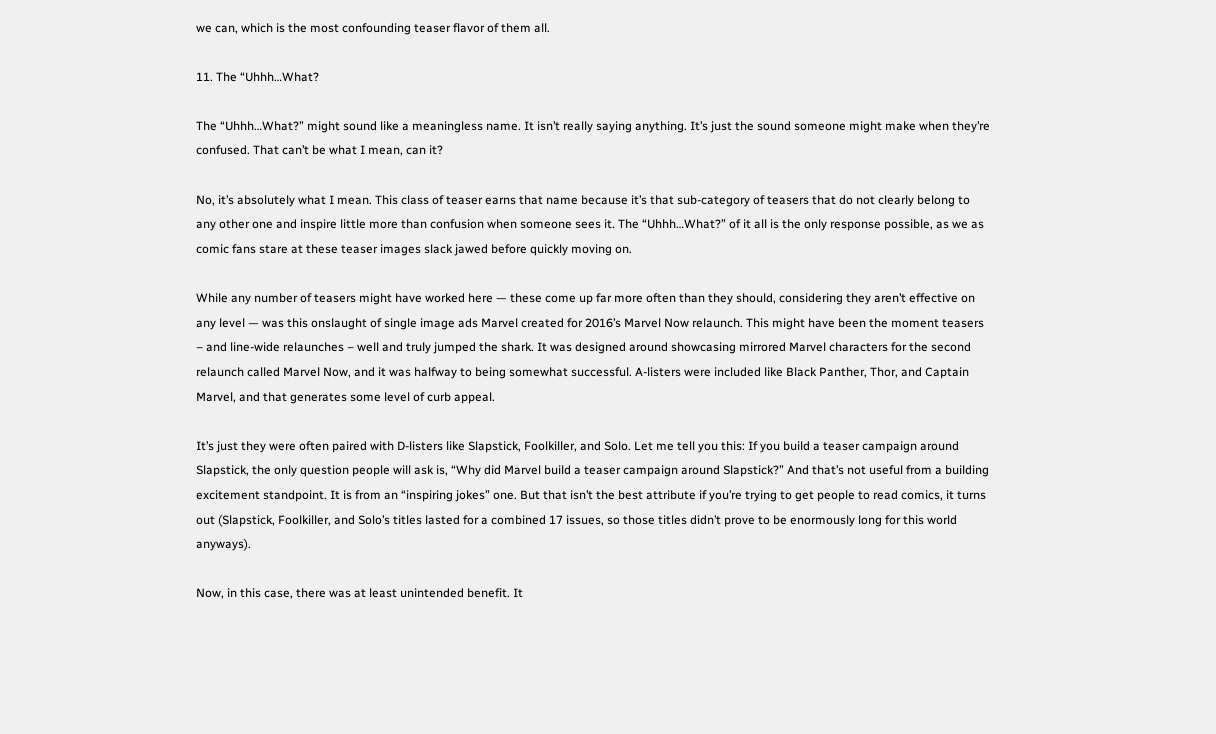we can, which is the most confounding teaser flavor of them all.

11. The “Uhhh…What?

The “Uhhh…What?” might sound like a meaningless name. It isn’t really saying anything. It’s just the sound someone might make when they’re confused. That can’t be what I mean, can it?

No, it’s absolutely what I mean. This class of teaser earns that name because it’s that sub-category of teasers that do not clearly belong to any other one and inspire little more than confusion when someone sees it. The “Uhhh…What?” of it all is the only response possible, as we as comic fans stare at these teaser images slack jawed before quickly moving on.

While any number of teasers might have worked here — these come up far more often than they should, considering they aren’t effective on any level — was this onslaught of single image ads Marvel created for 2016’s Marvel Now relaunch. This might have been the moment teasers – and line-wide relaunches – well and truly jumped the shark. It was designed around showcasing mirrored Marvel characters for the second relaunch called Marvel Now, and it was halfway to being somewhat successful. A-listers were included like Black Panther, Thor, and Captain Marvel, and that generates some level of curb appeal.

It’s just they were often paired with D-listers like Slapstick, Foolkiller, and Solo. Let me tell you this: If you build a teaser campaign around Slapstick, the only question people will ask is, “Why did Marvel build a teaser campaign around Slapstick?” And that’s not useful from a building excitement standpoint. It is from an “inspiring jokes” one. But that isn’t the best attribute if you’re trying to get people to read comics, it turns out (Slapstick, Foolkiller, and Solo’s titles lasted for a combined 17 issues, so those titles didn’t prove to be enormously long for this world anyways).

Now, in this case, there was at least unintended benefit. It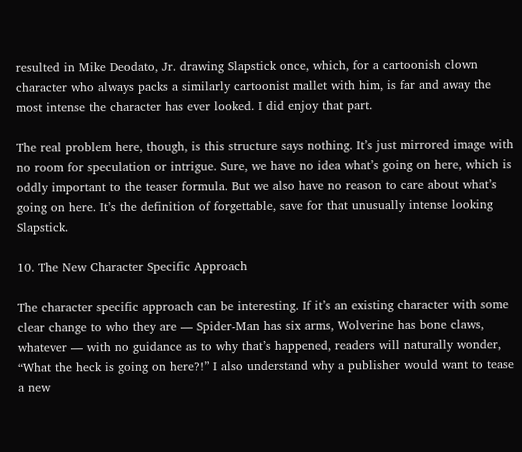resulted in Mike Deodato, Jr. drawing Slapstick once, which, for a cartoonish clown character who always packs a similarly cartoonist mallet with him, is far and away the most intense the character has ever looked. I did enjoy that part.

The real problem here, though, is this structure says nothing. It’s just mirrored image with no room for speculation or intrigue. Sure, we have no idea what’s going on here, which is oddly important to the teaser formula. But we also have no reason to care about what’s going on here. It’s the definition of forgettable, save for that unusually intense looking Slapstick.

10. The New Character Specific Approach

The character specific approach can be interesting. If it’s an existing character with some clear change to who they are — Spider-Man has six arms, Wolverine has bone claws, whatever — with no guidance as to why that’s happened, readers will naturally wonder, “What the heck is going on here?!” I also understand why a publisher would want to tease a new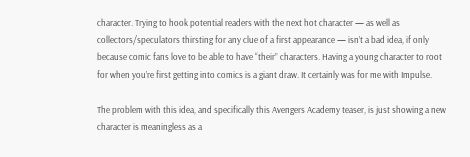character. Trying to hook potential readers with the next hot character — as well as collectors/speculators thirsting for any clue of a first appearance — isn’t a bad idea, if only because comic fans love to be able to have “their” characters. Having a young character to root for when you’re first getting into comics is a giant draw. It certainly was for me with Impulse.

The problem with this idea, and specifically this Avengers Academy teaser, is just showing a new character is meaningless as a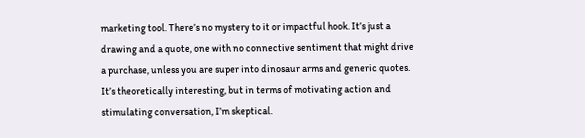marketing tool. There’s no mystery to it or impactful hook. It’s just a drawing and a quote, one with no connective sentiment that might drive a purchase, unless you are super into dinosaur arms and generic quotes. It’s theoretically interesting, but in terms of motivating action and stimulating conversation, I’m skeptical.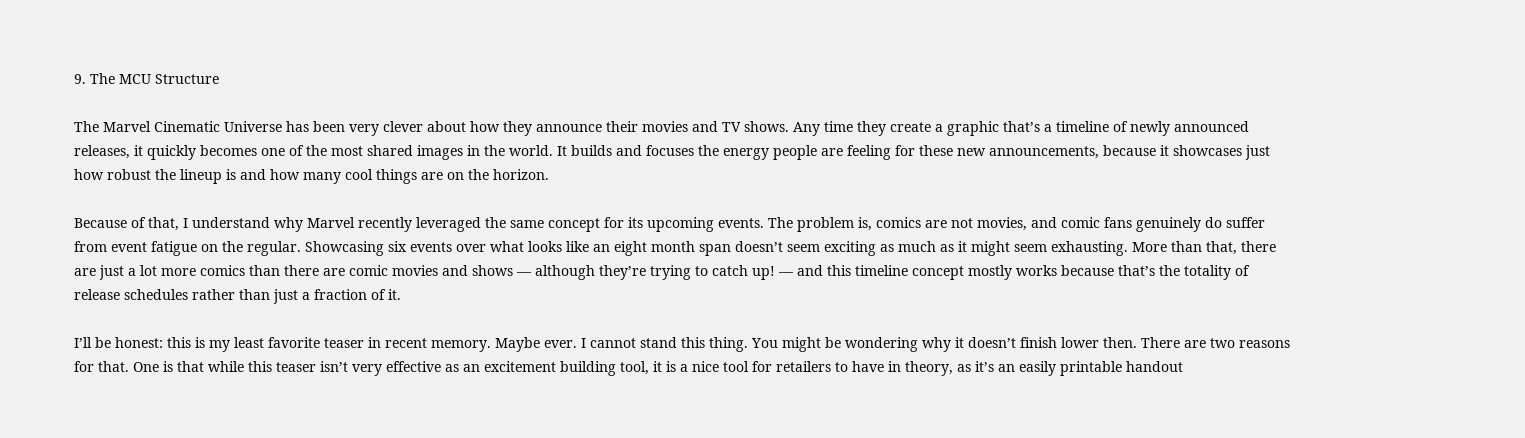9. The MCU Structure

The Marvel Cinematic Universe has been very clever about how they announce their movies and TV shows. Any time they create a graphic that’s a timeline of newly announced releases, it quickly becomes one of the most shared images in the world. It builds and focuses the energy people are feeling for these new announcements, because it showcases just how robust the lineup is and how many cool things are on the horizon.

Because of that, I understand why Marvel recently leveraged the same concept for its upcoming events. The problem is, comics are not movies, and comic fans genuinely do suffer from event fatigue on the regular. Showcasing six events over what looks like an eight month span doesn’t seem exciting as much as it might seem exhausting. More than that, there are just a lot more comics than there are comic movies and shows — although they’re trying to catch up! — and this timeline concept mostly works because that’s the totality of release schedules rather than just a fraction of it.

I’ll be honest: this is my least favorite teaser in recent memory. Maybe ever. I cannot stand this thing. You might be wondering why it doesn’t finish lower then. There are two reasons for that. One is that while this teaser isn’t very effective as an excitement building tool, it is a nice tool for retailers to have in theory, as it’s an easily printable handout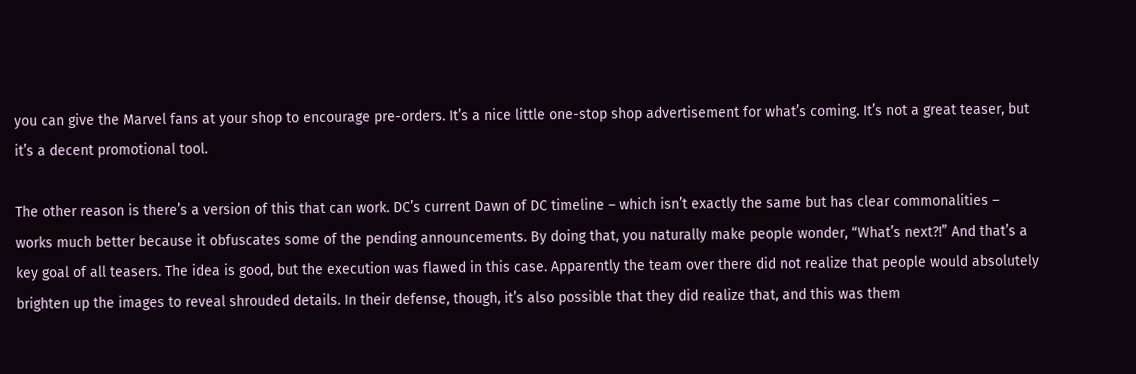you can give the Marvel fans at your shop to encourage pre-orders. It’s a nice little one-stop shop advertisement for what’s coming. It’s not a great teaser, but it’s a decent promotional tool.

The other reason is there’s a version of this that can work. DC’s current Dawn of DC timeline – which isn’t exactly the same but has clear commonalities – works much better because it obfuscates some of the pending announcements. By doing that, you naturally make people wonder, “What’s next?!” And that’s a key goal of all teasers. The idea is good, but the execution was flawed in this case. Apparently the team over there did not realize that people would absolutely brighten up the images to reveal shrouded details. In their defense, though, it’s also possible that they did realize that, and this was them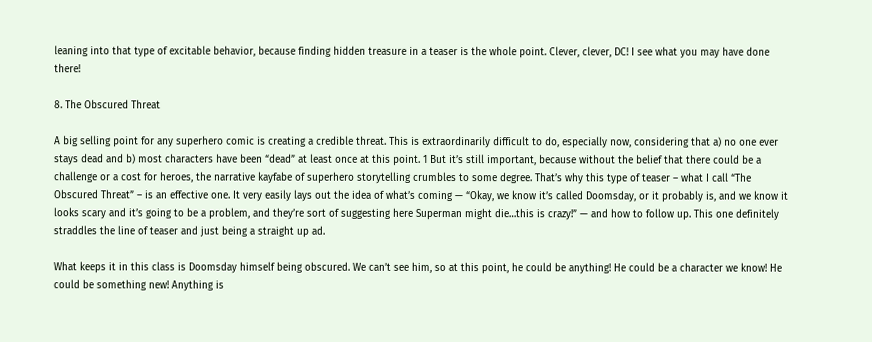leaning into that type of excitable behavior, because finding hidden treasure in a teaser is the whole point. Clever, clever, DC! I see what you may have done there!

8. The Obscured Threat

A big selling point for any superhero comic is creating a credible threat. This is extraordinarily difficult to do, especially now, considering that a) no one ever stays dead and b) most characters have been “dead” at least once at this point. 1 But it’s still important, because without the belief that there could be a challenge or a cost for heroes, the narrative kayfabe of superhero storytelling crumbles to some degree. That’s why this type of teaser – what I call “The Obscured Threat” – is an effective one. It very easily lays out the idea of what’s coming — “Okay, we know it’s called Doomsday, or it probably is, and we know it looks scary and it’s going to be a problem, and they’re sort of suggesting here Superman might die…this is crazy!” — and how to follow up. This one definitely straddles the line of teaser and just being a straight up ad.

What keeps it in this class is Doomsday himself being obscured. We can’t see him, so at this point, he could be anything! He could be a character we know! He could be something new! Anything is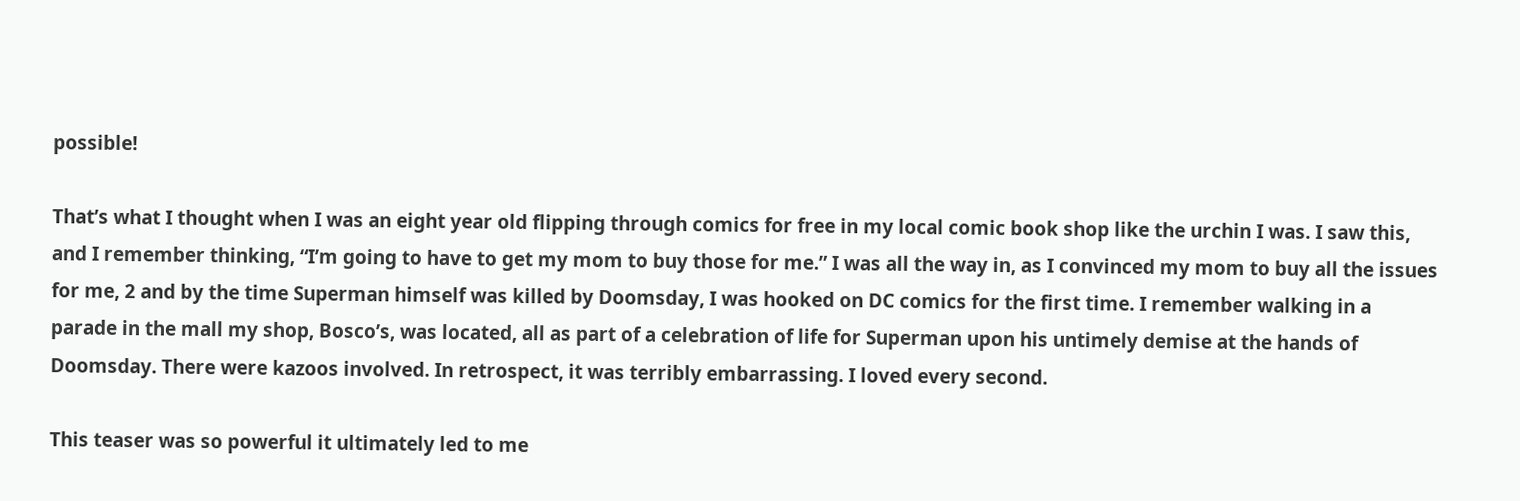possible!

That’s what I thought when I was an eight year old flipping through comics for free in my local comic book shop like the urchin I was. I saw this, and I remember thinking, “I’m going to have to get my mom to buy those for me.” I was all the way in, as I convinced my mom to buy all the issues for me, 2 and by the time Superman himself was killed by Doomsday, I was hooked on DC comics for the first time. I remember walking in a parade in the mall my shop, Bosco’s, was located, all as part of a celebration of life for Superman upon his untimely demise at the hands of Doomsday. There were kazoos involved. In retrospect, it was terribly embarrassing. I loved every second.

This teaser was so powerful it ultimately led to me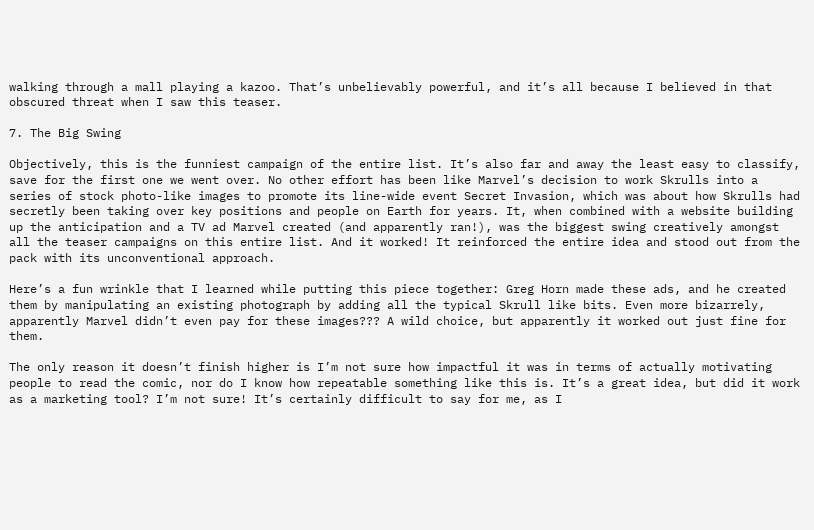walking through a mall playing a kazoo. That’s unbelievably powerful, and it’s all because I believed in that obscured threat when I saw this teaser.

7. The Big Swing

Objectively, this is the funniest campaign of the entire list. It’s also far and away the least easy to classify, save for the first one we went over. No other effort has been like Marvel’s decision to work Skrulls into a series of stock photo-like images to promote its line-wide event Secret Invasion, which was about how Skrulls had secretly been taking over key positions and people on Earth for years. It, when combined with a website building up the anticipation and a TV ad Marvel created (and apparently ran!), was the biggest swing creatively amongst all the teaser campaigns on this entire list. And it worked! It reinforced the entire idea and stood out from the pack with its unconventional approach.

Here’s a fun wrinkle that I learned while putting this piece together: Greg Horn made these ads, and he created them by manipulating an existing photograph by adding all the typical Skrull like bits. Even more bizarrely, apparently Marvel didn’t even pay for these images??? A wild choice, but apparently it worked out just fine for them.

The only reason it doesn’t finish higher is I’m not sure how impactful it was in terms of actually motivating people to read the comic, nor do I know how repeatable something like this is. It’s a great idea, but did it work as a marketing tool? I’m not sure! It’s certainly difficult to say for me, as I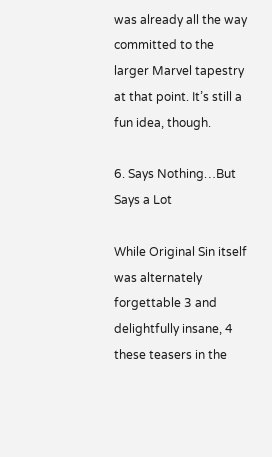was already all the way committed to the larger Marvel tapestry at that point. It’s still a fun idea, though.

6. Says Nothing…But Says a Lot

While Original Sin itself was alternately forgettable 3 and delightfully insane, 4 these teasers in the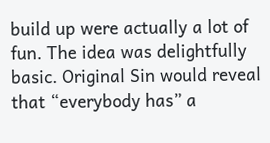build up were actually a lot of fun. The idea was delightfully basic. Original Sin would reveal that “everybody has” a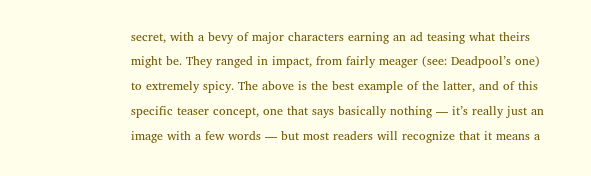secret, with a bevy of major characters earning an ad teasing what theirs might be. They ranged in impact, from fairly meager (see: Deadpool’s one) to extremely spicy. The above is the best example of the latter, and of this specific teaser concept, one that says basically nothing — it’s really just an image with a few words — but most readers will recognize that it means a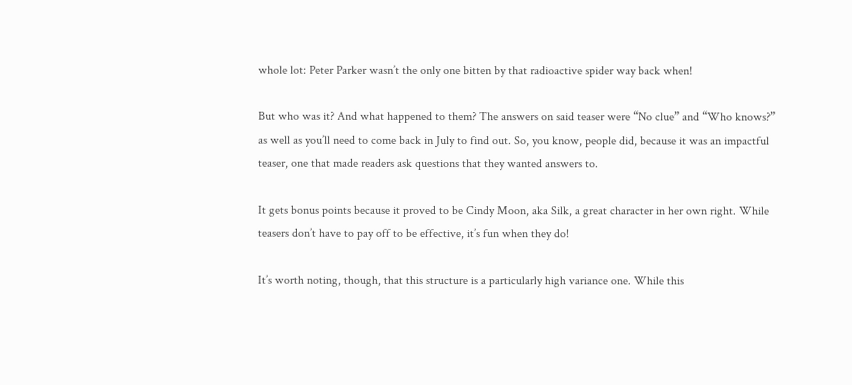whole lot: Peter Parker wasn’t the only one bitten by that radioactive spider way back when!

But who was it? And what happened to them? The answers on said teaser were “No clue” and “Who knows?” as well as you’ll need to come back in July to find out. So, you know, people did, because it was an impactful teaser, one that made readers ask questions that they wanted answers to.

It gets bonus points because it proved to be Cindy Moon, aka Silk, a great character in her own right. While teasers don’t have to pay off to be effective, it’s fun when they do!

It’s worth noting, though, that this structure is a particularly high variance one. While this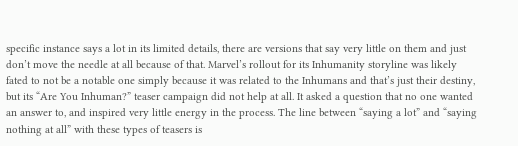specific instance says a lot in its limited details, there are versions that say very little on them and just don’t move the needle at all because of that. Marvel’s rollout for its Inhumanity storyline was likely fated to not be a notable one simply because it was related to the Inhumans and that’s just their destiny, but its “Are You Inhuman?” teaser campaign did not help at all. It asked a question that no one wanted an answer to, and inspired very little energy in the process. The line between “saying a lot” and “saying nothing at all” with these types of teasers is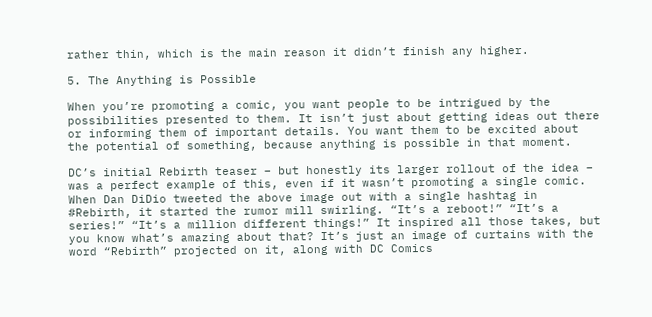rather thin, which is the main reason it didn’t finish any higher.

5. The Anything is Possible

When you’re promoting a comic, you want people to be intrigued by the possibilities presented to them. It isn’t just about getting ideas out there or informing them of important details. You want them to be excited about the potential of something, because anything is possible in that moment.

DC’s initial Rebirth teaser – but honestly its larger rollout of the idea – was a perfect example of this, even if it wasn’t promoting a single comic. When Dan DiDio tweeted the above image out with a single hashtag in #Rebirth, it started the rumor mill swirling. “It’s a reboot!” “It’s a series!” “It’s a million different things!” It inspired all those takes, but you know what’s amazing about that? It’s just an image of curtains with the word “Rebirth” projected on it, along with DC Comics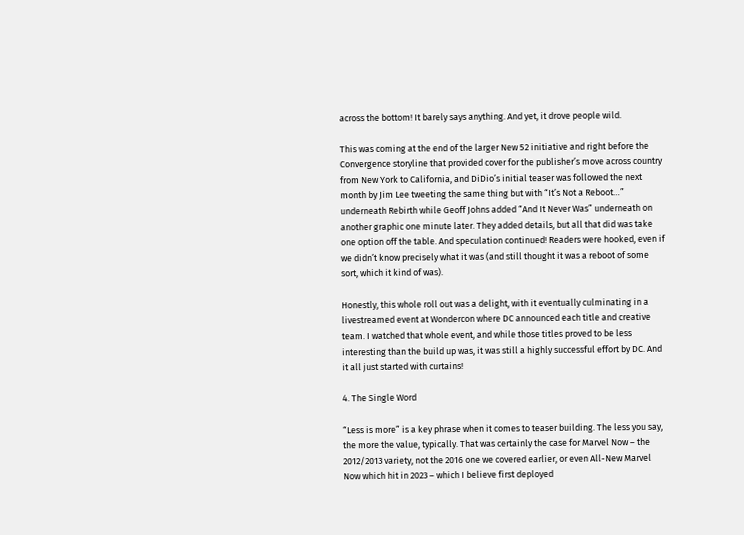across the bottom! It barely says anything. And yet, it drove people wild.

This was coming at the end of the larger New 52 initiative and right before the Convergence storyline that provided cover for the publisher’s move across country from New York to California, and DiDio’s initial teaser was followed the next month by Jim Lee tweeting the same thing but with “It’s Not a Reboot…” underneath Rebirth while Geoff Johns added “And It Never Was” underneath on another graphic one minute later. They added details, but all that did was take one option off the table. And speculation continued! Readers were hooked, even if we didn’t know precisely what it was (and still thought it was a reboot of some sort, which it kind of was).

Honestly, this whole roll out was a delight, with it eventually culminating in a livestreamed event at Wondercon where DC announced each title and creative team. I watched that whole event, and while those titles proved to be less interesting than the build up was, it was still a highly successful effort by DC. And it all just started with curtains!

4. The Single Word

“Less is more” is a key phrase when it comes to teaser building. The less you say, the more the value, typically. That was certainly the case for Marvel Now – the 2012/2013 variety, not the 2016 one we covered earlier, or even All-New Marvel Now which hit in 2023 – which I believe first deployed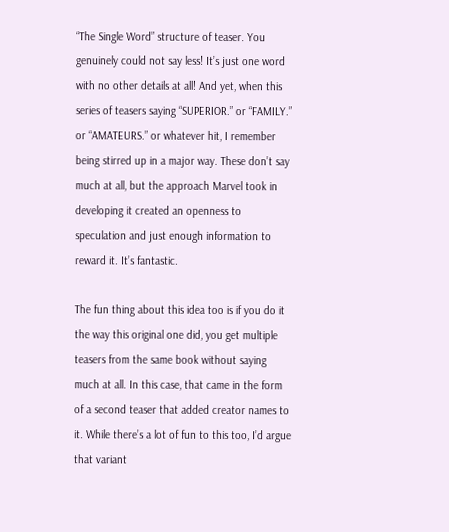“The Single Word” structure of teaser. You genuinely could not say less! It’s just one word with no other details at all! And yet, when this series of teasers saying “SUPERIOR.” or “FAMILY.” or “AMATEURS.” or whatever hit, I remember being stirred up in a major way. These don’t say much at all, but the approach Marvel took in developing it created an openness to speculation and just enough information to reward it. It’s fantastic.

The fun thing about this idea too is if you do it the way this original one did, you get multiple teasers from the same book without saying much at all. In this case, that came in the form of a second teaser that added creator names to it. While there’s a lot of fun to this too, I’d argue that variant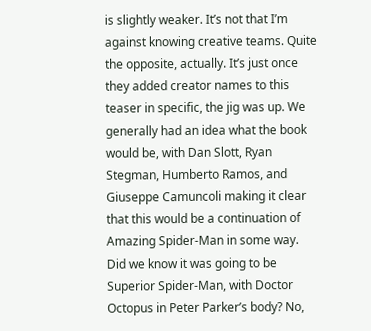is slightly weaker. It’s not that I’m against knowing creative teams. Quite the opposite, actually. It’s just once they added creator names to this teaser in specific, the jig was up. We generally had an idea what the book would be, with Dan Slott, Ryan Stegman, Humberto Ramos, and Giuseppe Camuncoli making it clear that this would be a continuation of Amazing Spider-Man in some way. Did we know it was going to be Superior Spider-Man, with Doctor Octopus in Peter Parker’s body? No,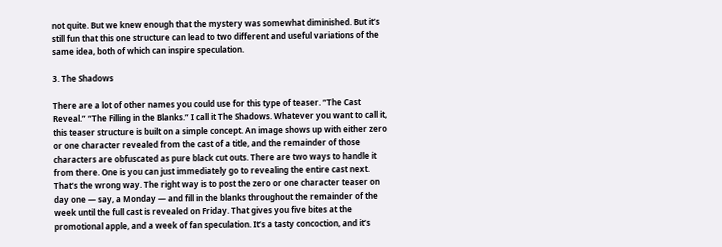not quite. But we knew enough that the mystery was somewhat diminished. But it’s still fun that this one structure can lead to two different and useful variations of the same idea, both of which can inspire speculation.

3. The Shadows

There are a lot of other names you could use for this type of teaser. “The Cast Reveal.” “The Filling in the Blanks.” I call it The Shadows. Whatever you want to call it, this teaser structure is built on a simple concept. An image shows up with either zero or one character revealed from the cast of a title, and the remainder of those characters are obfuscated as pure black cut outs. There are two ways to handle it from there. One is you can just immediately go to revealing the entire cast next. That’s the wrong way. The right way is to post the zero or one character teaser on day one — say, a Monday — and fill in the blanks throughout the remainder of the week until the full cast is revealed on Friday. That gives you five bites at the promotional apple, and a week of fan speculation. It’s a tasty concoction, and it’s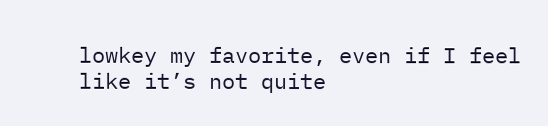lowkey my favorite, even if I feel like it’s not quite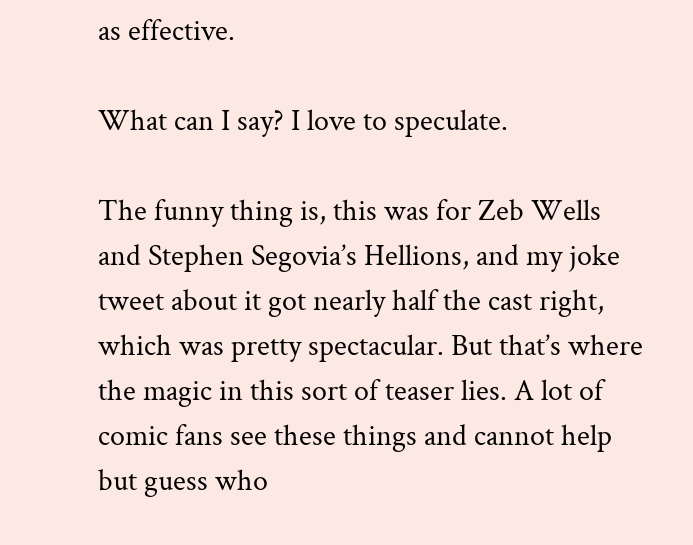as effective.

What can I say? I love to speculate.

The funny thing is, this was for Zeb Wells and Stephen Segovia’s Hellions, and my joke tweet about it got nearly half the cast right, which was pretty spectacular. But that’s where the magic in this sort of teaser lies. A lot of comic fans see these things and cannot help but guess who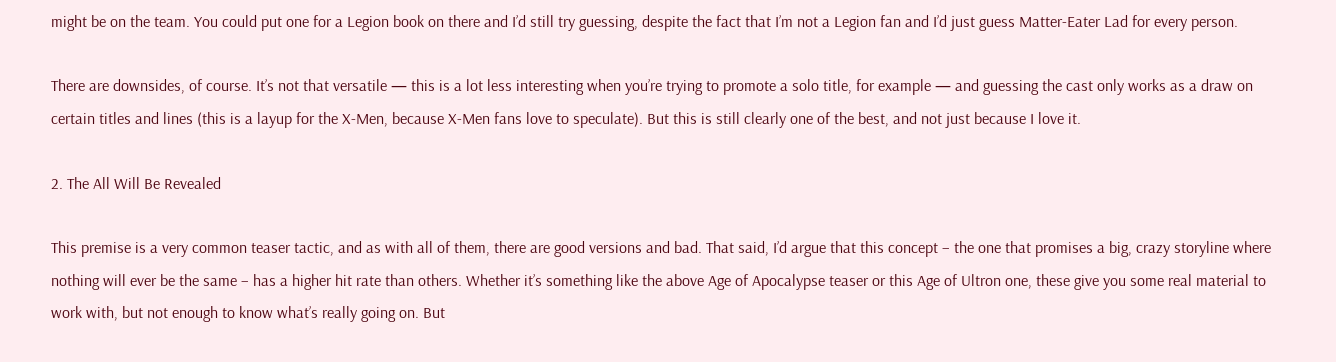might be on the team. You could put one for a Legion book on there and I’d still try guessing, despite the fact that I’m not a Legion fan and I’d just guess Matter-Eater Lad for every person.

There are downsides, of course. It’s not that versatile — this is a lot less interesting when you’re trying to promote a solo title, for example — and guessing the cast only works as a draw on certain titles and lines (this is a layup for the X-Men, because X-Men fans love to speculate). But this is still clearly one of the best, and not just because I love it.

2. The All Will Be Revealed

This premise is a very common teaser tactic, and as with all of them, there are good versions and bad. That said, I’d argue that this concept – the one that promises a big, crazy storyline where nothing will ever be the same – has a higher hit rate than others. Whether it’s something like the above Age of Apocalypse teaser or this Age of Ultron one, these give you some real material to work with, but not enough to know what’s really going on. But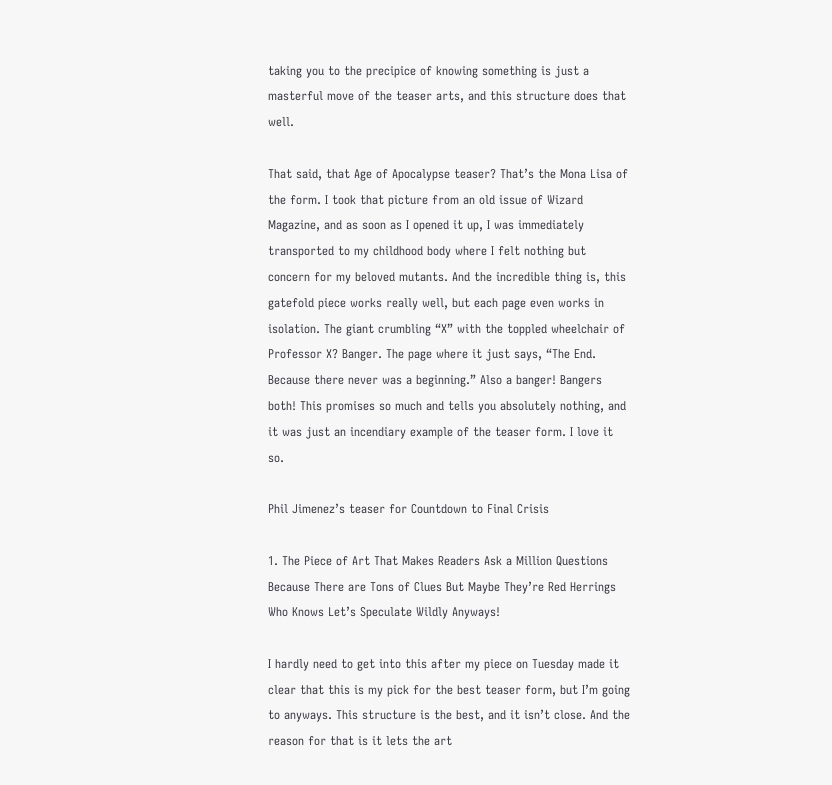taking you to the precipice of knowing something is just a masterful move of the teaser arts, and this structure does that well.

That said, that Age of Apocalypse teaser? That’s the Mona Lisa of the form. I took that picture from an old issue of Wizard Magazine, and as soon as I opened it up, I was immediately transported to my childhood body where I felt nothing but concern for my beloved mutants. And the incredible thing is, this gatefold piece works really well, but each page even works in isolation. The giant crumbling “X” with the toppled wheelchair of Professor X? Banger. The page where it just says, “The End. Because there never was a beginning.” Also a banger! Bangers both! This promises so much and tells you absolutely nothing, and it was just an incendiary example of the teaser form. I love it so.

Phil Jimenez’s teaser for Countdown to Final Crisis

1. The Piece of Art That Makes Readers Ask a Million Questions Because There are Tons of Clues But Maybe They’re Red Herrings Who Knows Let’s Speculate Wildly Anyways!

I hardly need to get into this after my piece on Tuesday made it clear that this is my pick for the best teaser form, but I’m going to anyways. This structure is the best, and it isn’t close. And the reason for that is it lets the art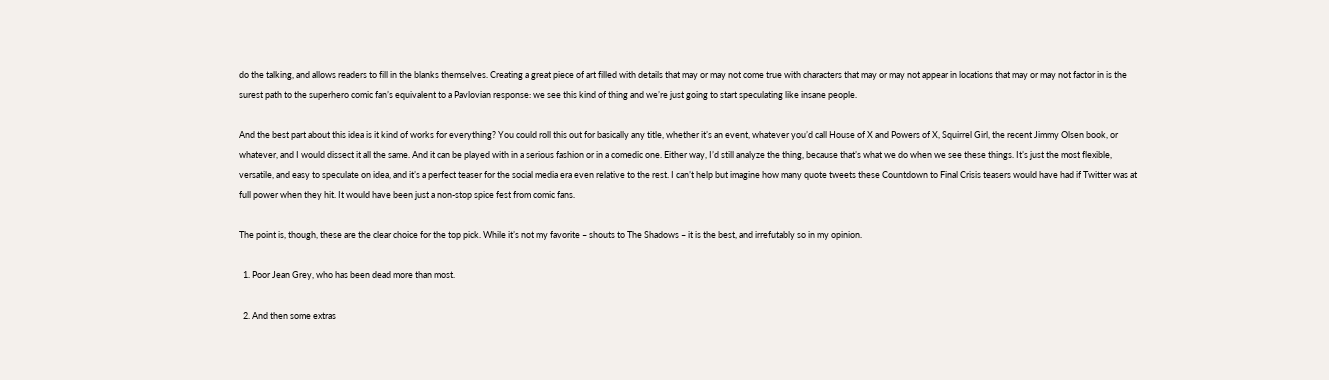do the talking, and allows readers to fill in the blanks themselves. Creating a great piece of art filled with details that may or may not come true with characters that may or may not appear in locations that may or may not factor in is the surest path to the superhero comic fan’s equivalent to a Pavlovian response: we see this kind of thing and we’re just going to start speculating like insane people.

And the best part about this idea is it kind of works for everything? You could roll this out for basically any title, whether it’s an event, whatever you’d call House of X and Powers of X, Squirrel Girl, the recent Jimmy Olsen book, or whatever, and I would dissect it all the same. And it can be played with in a serious fashion or in a comedic one. Either way, I’d still analyze the thing, because that’s what we do when we see these things. It’s just the most flexible, versatile, and easy to speculate on idea, and it’s a perfect teaser for the social media era even relative to the rest. I can’t help but imagine how many quote tweets these Countdown to Final Crisis teasers would have had if Twitter was at full power when they hit. It would have been just a non-stop spice fest from comic fans.

The point is, though, these are the clear choice for the top pick. While it’s not my favorite – shouts to The Shadows – it is the best, and irrefutably so in my opinion.

  1. Poor Jean Grey, who has been dead more than most.

  2. And then some extras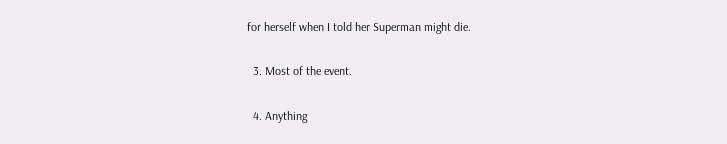for herself when I told her Superman might die.

  3. Most of the event.

  4. Anything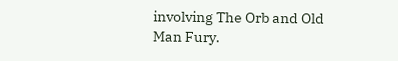involving The Orb and Old Man Fury.